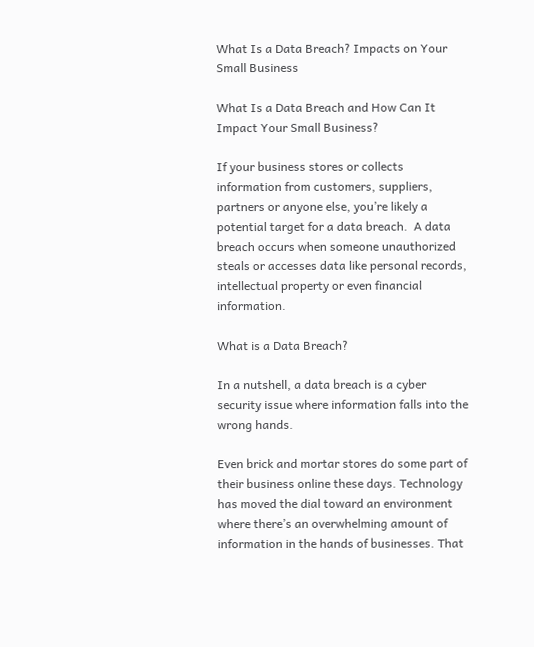What Is a Data Breach? Impacts on Your Small Business

What Is a Data Breach and How Can It Impact Your Small Business?

If your business stores or collects information from customers, suppliers, partners or anyone else, you’re likely a potential target for a data breach.  A data breach occurs when someone unauthorized steals or accesses data like personal records, intellectual property or even financial information.

What is a Data Breach?

In a nutshell, a data breach is a cyber security issue where information falls into the wrong hands.

Even brick and mortar stores do some part of their business online these days. Technology has moved the dial toward an environment where there’s an overwhelming amount of information in the hands of businesses. That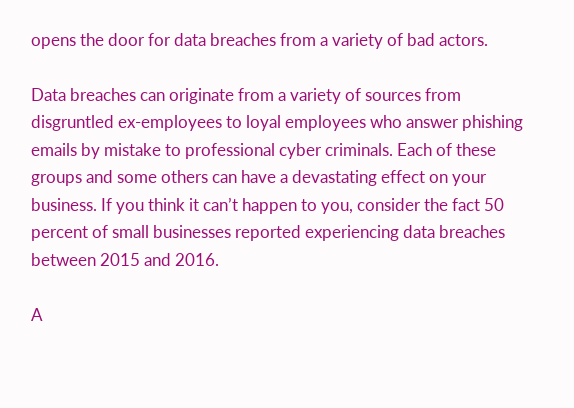opens the door for data breaches from a variety of bad actors.

Data breaches can originate from a variety of sources from disgruntled ex-employees to loyal employees who answer phishing emails by mistake to professional cyber criminals. Each of these groups and some others can have a devastating effect on your business. If you think it can’t happen to you, consider the fact 50 percent of small businesses reported experiencing data breaches between 2015 and 2016.

A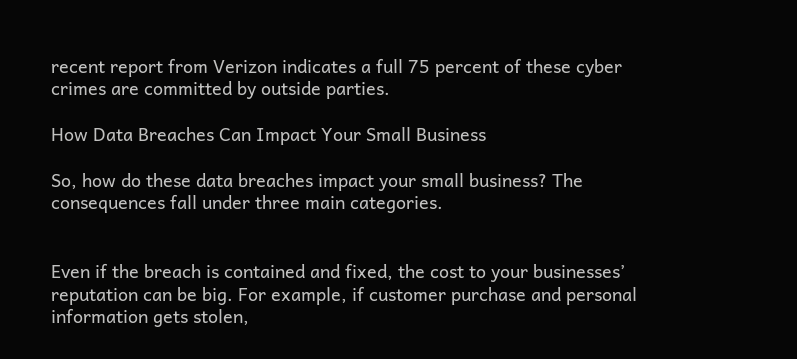recent report from Verizon indicates a full 75 percent of these cyber crimes are committed by outside parties.

How Data Breaches Can Impact Your Small Business

So, how do these data breaches impact your small business? The consequences fall under three main categories.


Even if the breach is contained and fixed, the cost to your businesses’ reputation can be big. For example, if customer purchase and personal information gets stolen,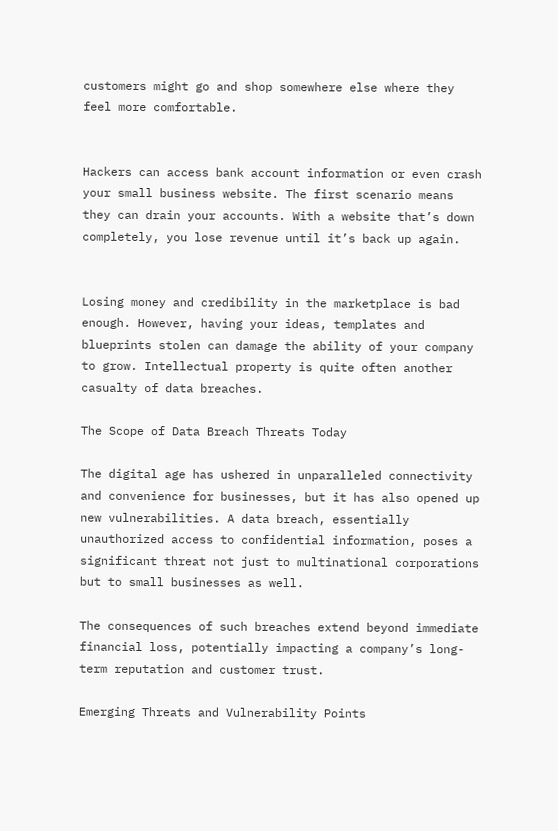customers might go and shop somewhere else where they feel more comfortable.


Hackers can access bank account information or even crash your small business website. The first scenario means they can drain your accounts. With a website that’s down completely, you lose revenue until it’s back up again.


Losing money and credibility in the marketplace is bad enough. However, having your ideas, templates and blueprints stolen can damage the ability of your company to grow. Intellectual property is quite often another casualty of data breaches.

The Scope of Data Breach Threats Today

The digital age has ushered in unparalleled connectivity and convenience for businesses, but it has also opened up new vulnerabilities. A data breach, essentially unauthorized access to confidential information, poses a significant threat not just to multinational corporations but to small businesses as well.

The consequences of such breaches extend beyond immediate financial loss, potentially impacting a company’s long-term reputation and customer trust.

Emerging Threats and Vulnerability Points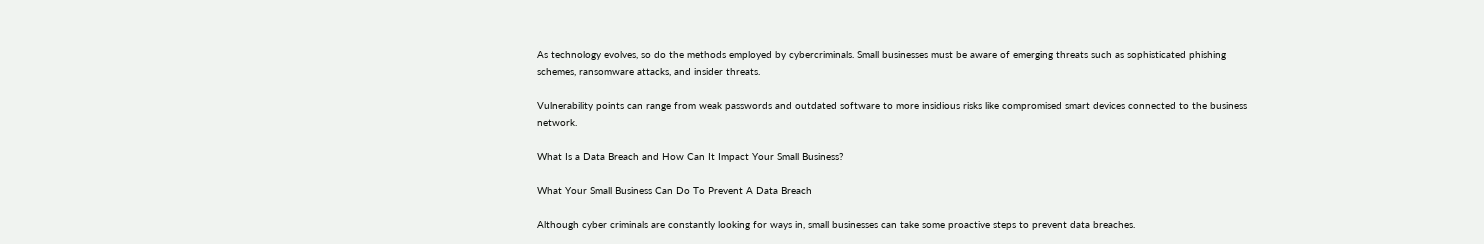As technology evolves, so do the methods employed by cybercriminals. Small businesses must be aware of emerging threats such as sophisticated phishing schemes, ransomware attacks, and insider threats.

Vulnerability points can range from weak passwords and outdated software to more insidious risks like compromised smart devices connected to the business network.

What Is a Data Breach and How Can It Impact Your Small Business?

What Your Small Business Can Do To Prevent A Data Breach

Although cyber criminals are constantly looking for ways in, small businesses can take some proactive steps to prevent data breaches.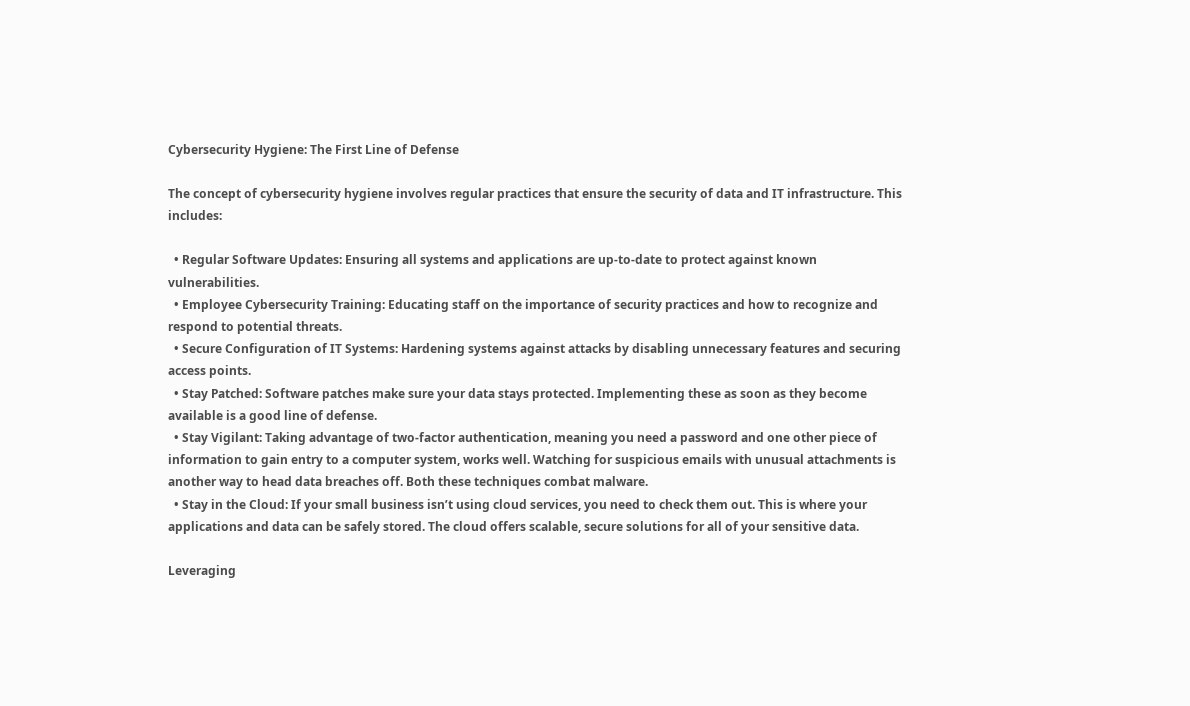Cybersecurity Hygiene: The First Line of Defense

The concept of cybersecurity hygiene involves regular practices that ensure the security of data and IT infrastructure. This includes:

  • Regular Software Updates: Ensuring all systems and applications are up-to-date to protect against known vulnerabilities.
  • Employee Cybersecurity Training: Educating staff on the importance of security practices and how to recognize and respond to potential threats.
  • Secure Configuration of IT Systems: Hardening systems against attacks by disabling unnecessary features and securing access points.
  • Stay Patched: Software patches make sure your data stays protected. Implementing these as soon as they become available is a good line of defense.
  • Stay Vigilant: Taking advantage of two-factor authentication, meaning you need a password and one other piece of information to gain entry to a computer system, works well. Watching for suspicious emails with unusual attachments is another way to head data breaches off. Both these techniques combat malware.
  • Stay in the Cloud: If your small business isn’t using cloud services, you need to check them out. This is where your applications and data can be safely stored. The cloud offers scalable, secure solutions for all of your sensitive data.

Leveraging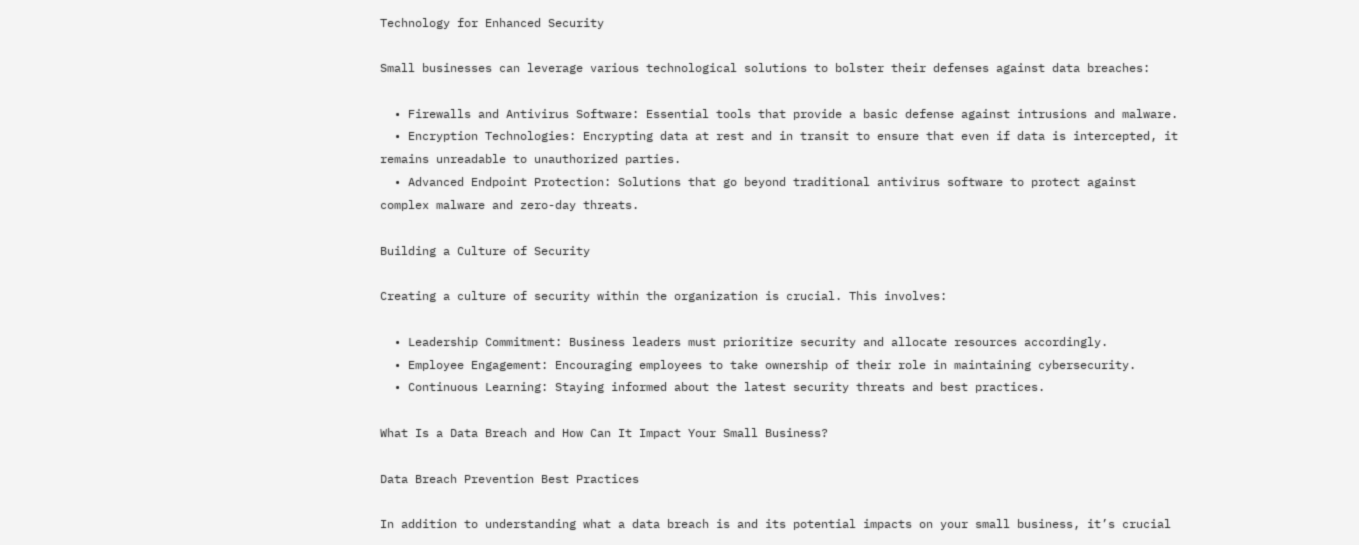Technology for Enhanced Security

Small businesses can leverage various technological solutions to bolster their defenses against data breaches:

  • Firewalls and Antivirus Software: Essential tools that provide a basic defense against intrusions and malware.
  • Encryption Technologies: Encrypting data at rest and in transit to ensure that even if data is intercepted, it remains unreadable to unauthorized parties.
  • Advanced Endpoint Protection: Solutions that go beyond traditional antivirus software to protect against complex malware and zero-day threats.

Building a Culture of Security

Creating a culture of security within the organization is crucial. This involves:

  • Leadership Commitment: Business leaders must prioritize security and allocate resources accordingly.
  • Employee Engagement: Encouraging employees to take ownership of their role in maintaining cybersecurity.
  • Continuous Learning: Staying informed about the latest security threats and best practices.

What Is a Data Breach and How Can It Impact Your Small Business?

Data Breach Prevention Best Practices

In addition to understanding what a data breach is and its potential impacts on your small business, it’s crucial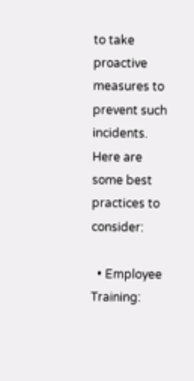to take proactive measures to prevent such incidents. Here are some best practices to consider:

  • Employee Training: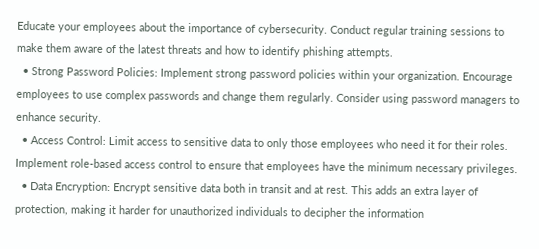Educate your employees about the importance of cybersecurity. Conduct regular training sessions to make them aware of the latest threats and how to identify phishing attempts.
  • Strong Password Policies: Implement strong password policies within your organization. Encourage employees to use complex passwords and change them regularly. Consider using password managers to enhance security.
  • Access Control: Limit access to sensitive data to only those employees who need it for their roles. Implement role-based access control to ensure that employees have the minimum necessary privileges.
  • Data Encryption: Encrypt sensitive data both in transit and at rest. This adds an extra layer of protection, making it harder for unauthorized individuals to decipher the information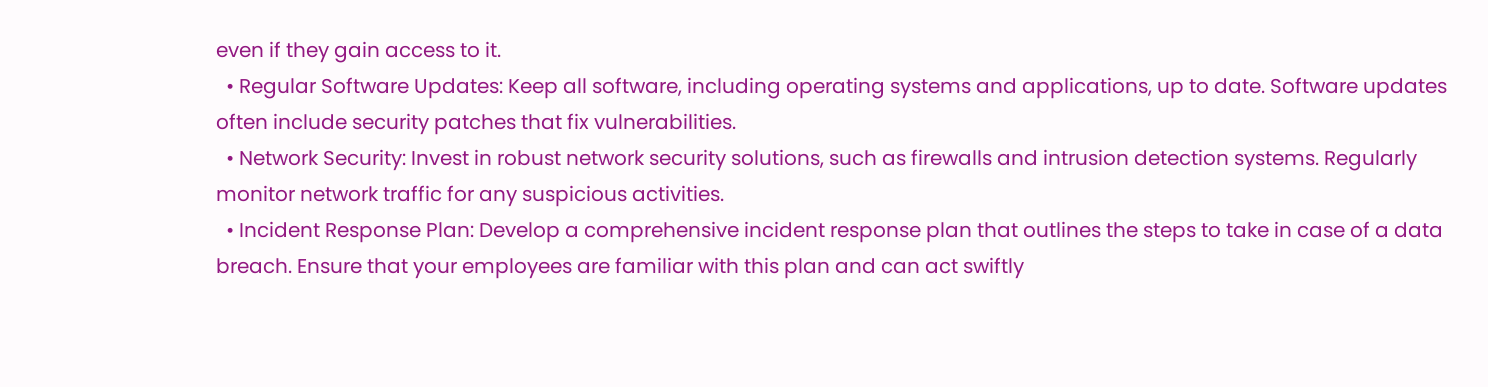even if they gain access to it.
  • Regular Software Updates: Keep all software, including operating systems and applications, up to date. Software updates often include security patches that fix vulnerabilities.
  • Network Security: Invest in robust network security solutions, such as firewalls and intrusion detection systems. Regularly monitor network traffic for any suspicious activities.
  • Incident Response Plan: Develop a comprehensive incident response plan that outlines the steps to take in case of a data breach. Ensure that your employees are familiar with this plan and can act swiftly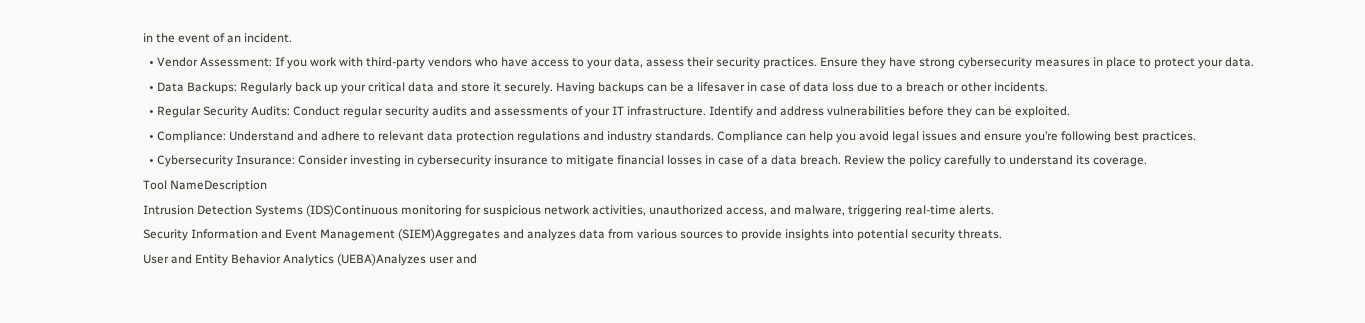in the event of an incident.
  • Vendor Assessment: If you work with third-party vendors who have access to your data, assess their security practices. Ensure they have strong cybersecurity measures in place to protect your data.
  • Data Backups: Regularly back up your critical data and store it securely. Having backups can be a lifesaver in case of data loss due to a breach or other incidents.
  • Regular Security Audits: Conduct regular security audits and assessments of your IT infrastructure. Identify and address vulnerabilities before they can be exploited.
  • Compliance: Understand and adhere to relevant data protection regulations and industry standards. Compliance can help you avoid legal issues and ensure you’re following best practices.
  • Cybersecurity Insurance: Consider investing in cybersecurity insurance to mitigate financial losses in case of a data breach. Review the policy carefully to understand its coverage.
Tool NameDescription
Intrusion Detection Systems (IDS)Continuous monitoring for suspicious network activities, unauthorized access, and malware, triggering real-time alerts.
Security Information and Event Management (SIEM)Aggregates and analyzes data from various sources to provide insights into potential security threats.
User and Entity Behavior Analytics (UEBA)Analyzes user and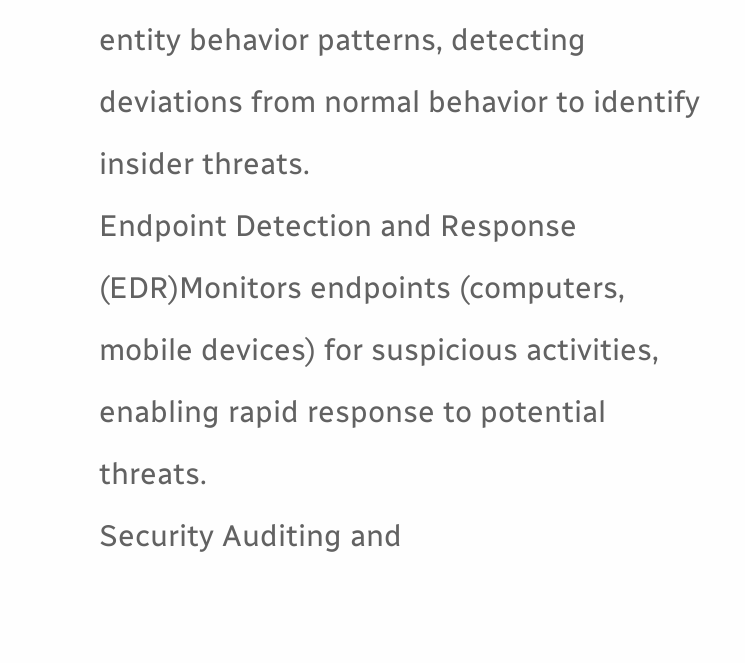entity behavior patterns, detecting deviations from normal behavior to identify insider threats.
Endpoint Detection and Response (EDR)Monitors endpoints (computers, mobile devices) for suspicious activities, enabling rapid response to potential threats.
Security Auditing and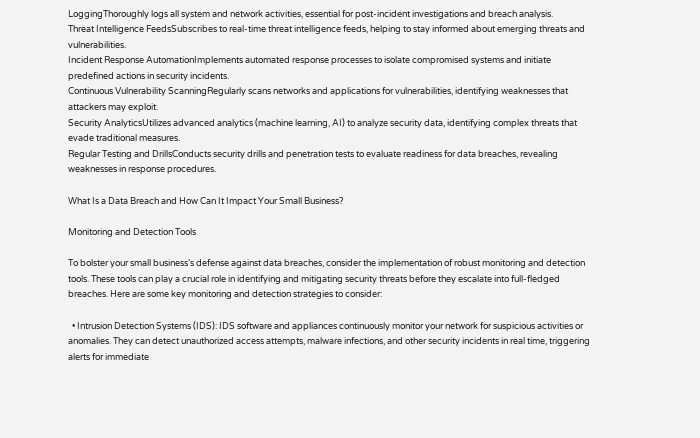LoggingThoroughly logs all system and network activities, essential for post-incident investigations and breach analysis.
Threat Intelligence FeedsSubscribes to real-time threat intelligence feeds, helping to stay informed about emerging threats and vulnerabilities.
Incident Response AutomationImplements automated response processes to isolate compromised systems and initiate predefined actions in security incidents.
Continuous Vulnerability ScanningRegularly scans networks and applications for vulnerabilities, identifying weaknesses that attackers may exploit.
Security AnalyticsUtilizes advanced analytics (machine learning, AI) to analyze security data, identifying complex threats that evade traditional measures.
Regular Testing and DrillsConducts security drills and penetration tests to evaluate readiness for data breaches, revealing weaknesses in response procedures.

What Is a Data Breach and How Can It Impact Your Small Business?

Monitoring and Detection Tools

To bolster your small business’s defense against data breaches, consider the implementation of robust monitoring and detection tools. These tools can play a crucial role in identifying and mitigating security threats before they escalate into full-fledged breaches. Here are some key monitoring and detection strategies to consider:

  • Intrusion Detection Systems (IDS): IDS software and appliances continuously monitor your network for suspicious activities or anomalies. They can detect unauthorized access attempts, malware infections, and other security incidents in real time, triggering alerts for immediate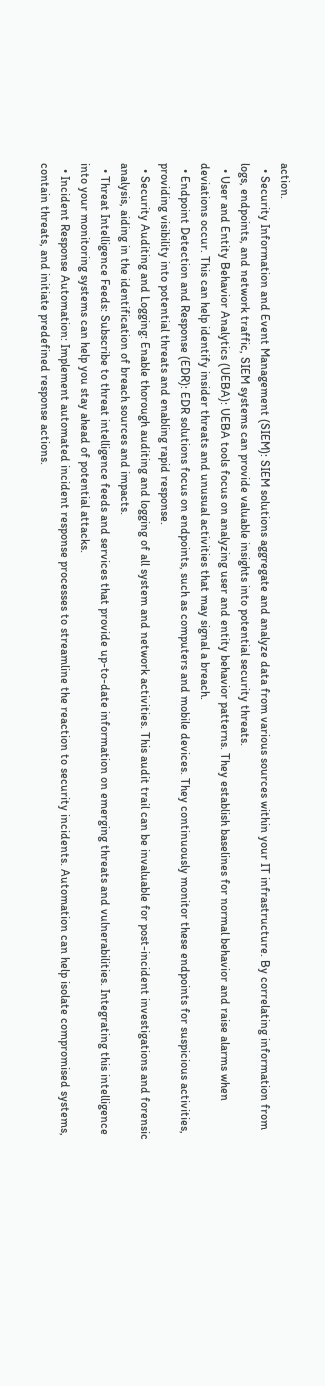action.
  • Security Information and Event Management (SIEM): SIEM solutions aggregate and analyze data from various sources within your IT infrastructure. By correlating information from logs, endpoints, and network traffic, SIEM systems can provide valuable insights into potential security threats.
  • User and Entity Behavior Analytics (UEBA): UEBA tools focus on analyzing user and entity behavior patterns. They establish baselines for normal behavior and raise alarms when deviations occur. This can help identify insider threats and unusual activities that may signal a breach.
  • Endpoint Detection and Response (EDR): EDR solutions focus on endpoints, such as computers and mobile devices. They continuously monitor these endpoints for suspicious activities, providing visibility into potential threats and enabling rapid response.
  • Security Auditing and Logging: Enable thorough auditing and logging of all system and network activities. This audit trail can be invaluable for post-incident investigations and forensic analysis, aiding in the identification of breach sources and impacts.
  • Threat Intelligence Feeds: Subscribe to threat intelligence feeds and services that provide up-to-date information on emerging threats and vulnerabilities. Integrating this intelligence into your monitoring systems can help you stay ahead of potential attacks.
  • Incident Response Automation: Implement automated incident response processes to streamline the reaction to security incidents. Automation can help isolate compromised systems, contain threats, and initiate predefined response actions.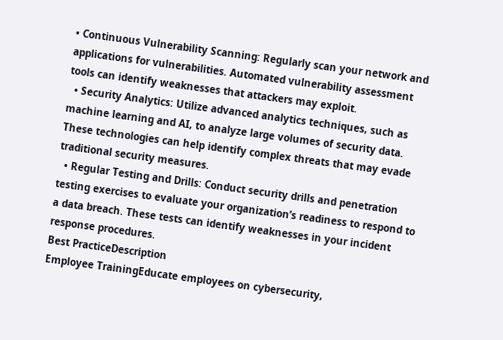• Continuous Vulnerability Scanning: Regularly scan your network and applications for vulnerabilities. Automated vulnerability assessment tools can identify weaknesses that attackers may exploit.
  • Security Analytics: Utilize advanced analytics techniques, such as machine learning and AI, to analyze large volumes of security data. These technologies can help identify complex threats that may evade traditional security measures.
  • Regular Testing and Drills: Conduct security drills and penetration testing exercises to evaluate your organization’s readiness to respond to a data breach. These tests can identify weaknesses in your incident response procedures.
Best PracticeDescription
Employee TrainingEducate employees on cybersecurity,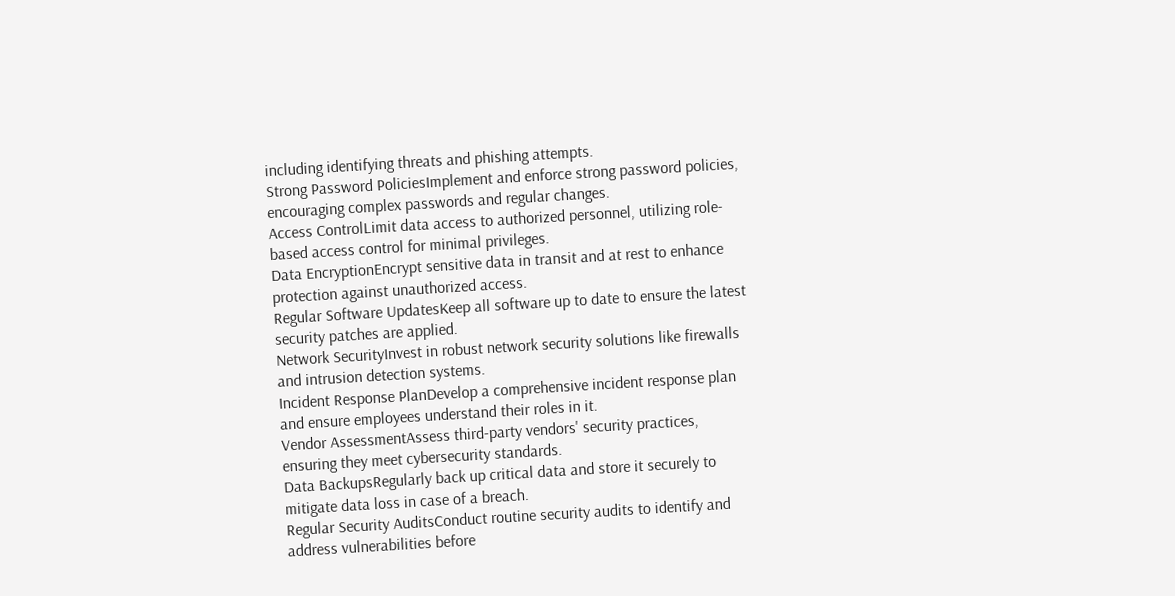including identifying threats and phishing attempts.
Strong Password PoliciesImplement and enforce strong password policies, encouraging complex passwords and regular changes.
Access ControlLimit data access to authorized personnel, utilizing role-based access control for minimal privileges.
Data EncryptionEncrypt sensitive data in transit and at rest to enhance protection against unauthorized access.
Regular Software UpdatesKeep all software up to date to ensure the latest security patches are applied.
Network SecurityInvest in robust network security solutions like firewalls and intrusion detection systems.
Incident Response PlanDevelop a comprehensive incident response plan and ensure employees understand their roles in it.
Vendor AssessmentAssess third-party vendors' security practices, ensuring they meet cybersecurity standards.
Data BackupsRegularly back up critical data and store it securely to mitigate data loss in case of a breach.
Regular Security AuditsConduct routine security audits to identify and address vulnerabilities before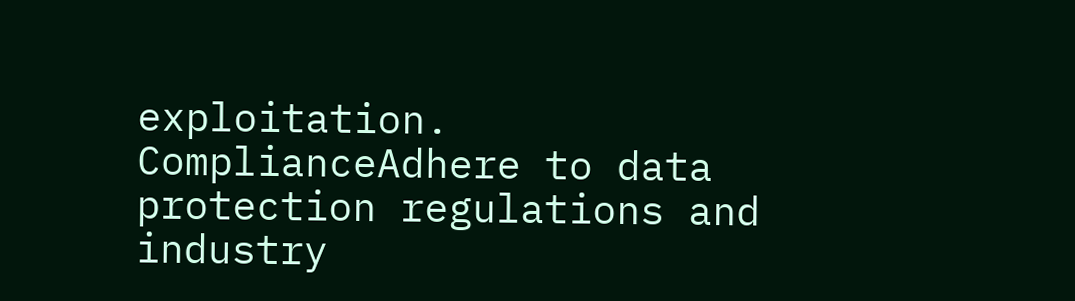exploitation.
ComplianceAdhere to data protection regulations and industry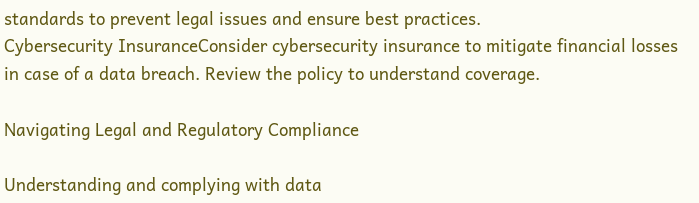standards to prevent legal issues and ensure best practices.
Cybersecurity InsuranceConsider cybersecurity insurance to mitigate financial losses in case of a data breach. Review the policy to understand coverage.

Navigating Legal and Regulatory Compliance

Understanding and complying with data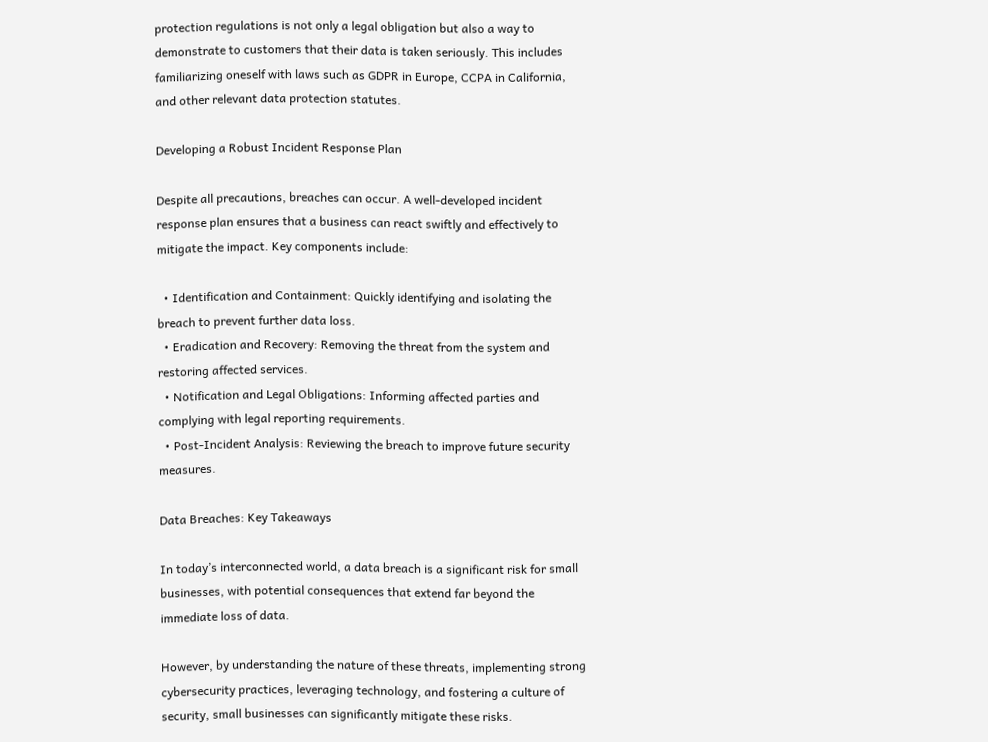protection regulations is not only a legal obligation but also a way to demonstrate to customers that their data is taken seriously. This includes familiarizing oneself with laws such as GDPR in Europe, CCPA in California, and other relevant data protection statutes.

Developing a Robust Incident Response Plan

Despite all precautions, breaches can occur. A well-developed incident response plan ensures that a business can react swiftly and effectively to mitigate the impact. Key components include:

  • Identification and Containment: Quickly identifying and isolating the breach to prevent further data loss.
  • Eradication and Recovery: Removing the threat from the system and restoring affected services.
  • Notification and Legal Obligations: Informing affected parties and complying with legal reporting requirements.
  • Post-Incident Analysis: Reviewing the breach to improve future security measures.

Data Breaches: Key Takeaways

In today’s interconnected world, a data breach is a significant risk for small businesses, with potential consequences that extend far beyond the immediate loss of data.

However, by understanding the nature of these threats, implementing strong cybersecurity practices, leveraging technology, and fostering a culture of security, small businesses can significantly mitigate these risks.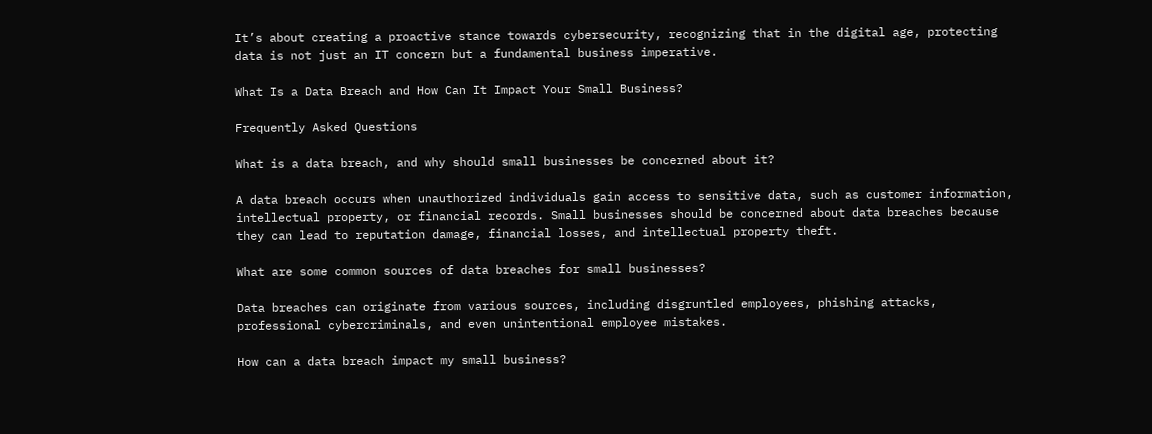It’s about creating a proactive stance towards cybersecurity, recognizing that in the digital age, protecting data is not just an IT concern but a fundamental business imperative.

What Is a Data Breach and How Can It Impact Your Small Business?

Frequently Asked Questions

What is a data breach, and why should small businesses be concerned about it?

A data breach occurs when unauthorized individuals gain access to sensitive data, such as customer information, intellectual property, or financial records. Small businesses should be concerned about data breaches because they can lead to reputation damage, financial losses, and intellectual property theft.

What are some common sources of data breaches for small businesses?

Data breaches can originate from various sources, including disgruntled employees, phishing attacks, professional cybercriminals, and even unintentional employee mistakes.

How can a data breach impact my small business?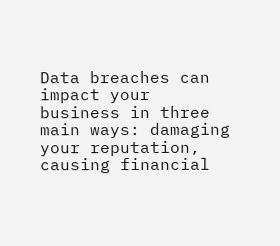Data breaches can impact your business in three main ways: damaging your reputation, causing financial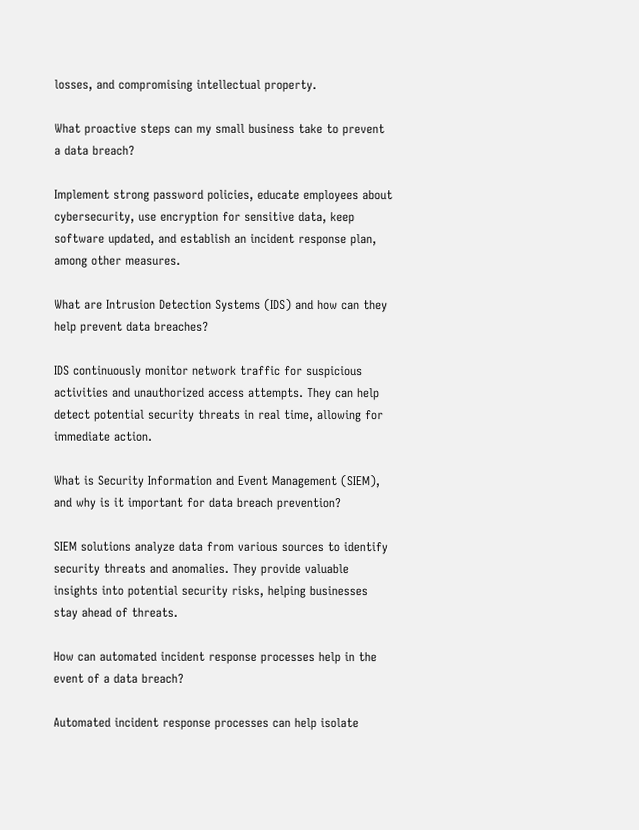losses, and compromising intellectual property.

What proactive steps can my small business take to prevent a data breach?

Implement strong password policies, educate employees about cybersecurity, use encryption for sensitive data, keep software updated, and establish an incident response plan, among other measures.

What are Intrusion Detection Systems (IDS) and how can they help prevent data breaches?

IDS continuously monitor network traffic for suspicious activities and unauthorized access attempts. They can help detect potential security threats in real time, allowing for immediate action.

What is Security Information and Event Management (SIEM), and why is it important for data breach prevention?

SIEM solutions analyze data from various sources to identify security threats and anomalies. They provide valuable insights into potential security risks, helping businesses stay ahead of threats.

How can automated incident response processes help in the event of a data breach?

Automated incident response processes can help isolate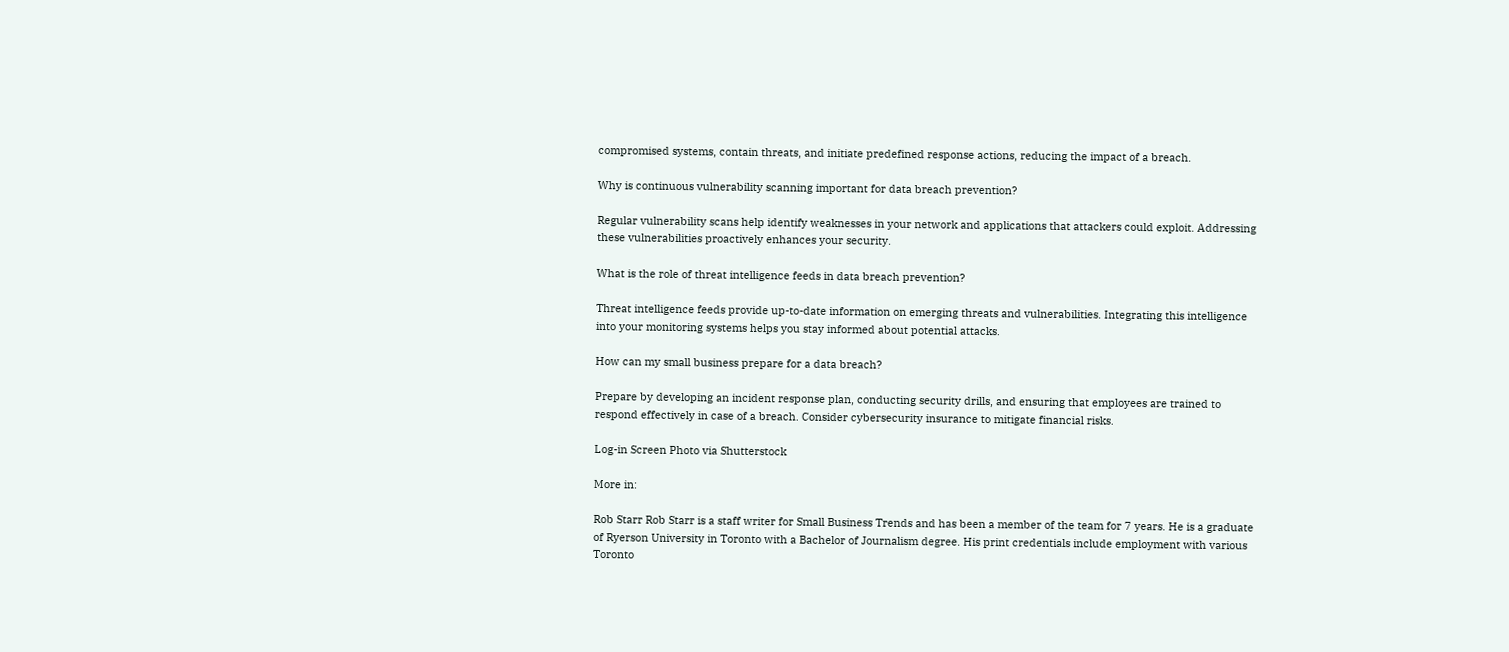compromised systems, contain threats, and initiate predefined response actions, reducing the impact of a breach.

Why is continuous vulnerability scanning important for data breach prevention?

Regular vulnerability scans help identify weaknesses in your network and applications that attackers could exploit. Addressing these vulnerabilities proactively enhances your security.

What is the role of threat intelligence feeds in data breach prevention?

Threat intelligence feeds provide up-to-date information on emerging threats and vulnerabilities. Integrating this intelligence into your monitoring systems helps you stay informed about potential attacks.

How can my small business prepare for a data breach?

Prepare by developing an incident response plan, conducting security drills, and ensuring that employees are trained to respond effectively in case of a breach. Consider cybersecurity insurance to mitigate financial risks.

Log-in Screen Photo via Shutterstock

More in:

Rob Starr Rob Starr is a staff writer for Small Business Trends and has been a member of the team for 7 years. He is a graduate of Ryerson University in Toronto with a Bachelor of Journalism degree. His print credentials include employment with various Toronto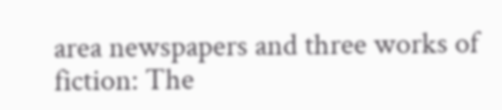area newspapers and three works of fiction: The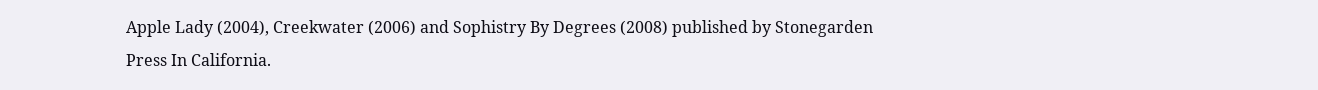Apple Lady (2004), Creekwater (2006) and Sophistry By Degrees (2008) published by Stonegarden Press In California.